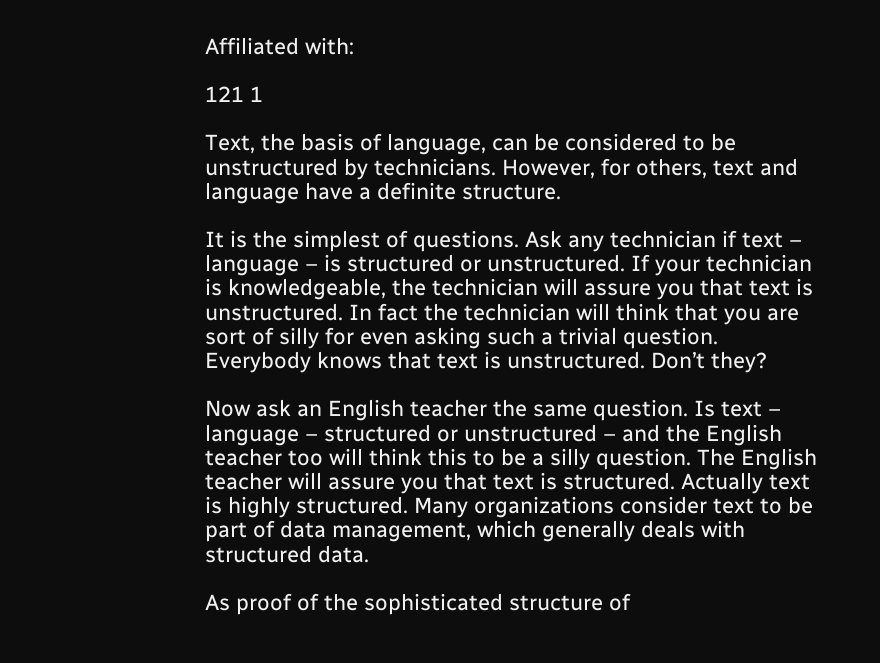Affiliated with:

121 1

Text, the basis of language, can be considered to be unstructured by technicians. However, for others, text and language have a definite structure.

It is the simplest of questions. Ask any technician if text – language – is structured or unstructured. If your technician is knowledgeable, the technician will assure you that text is unstructured. In fact the technician will think that you are sort of silly for even asking such a trivial question. Everybody knows that text is unstructured. Don’t they?

Now ask an English teacher the same question. Is text – language – structured or unstructured – and the English teacher too will think this to be a silly question. The English teacher will assure you that text is structured. Actually text is highly structured. Many organizations consider text to be part of data management, which generally deals with structured data.

As proof of the sophisticated structure of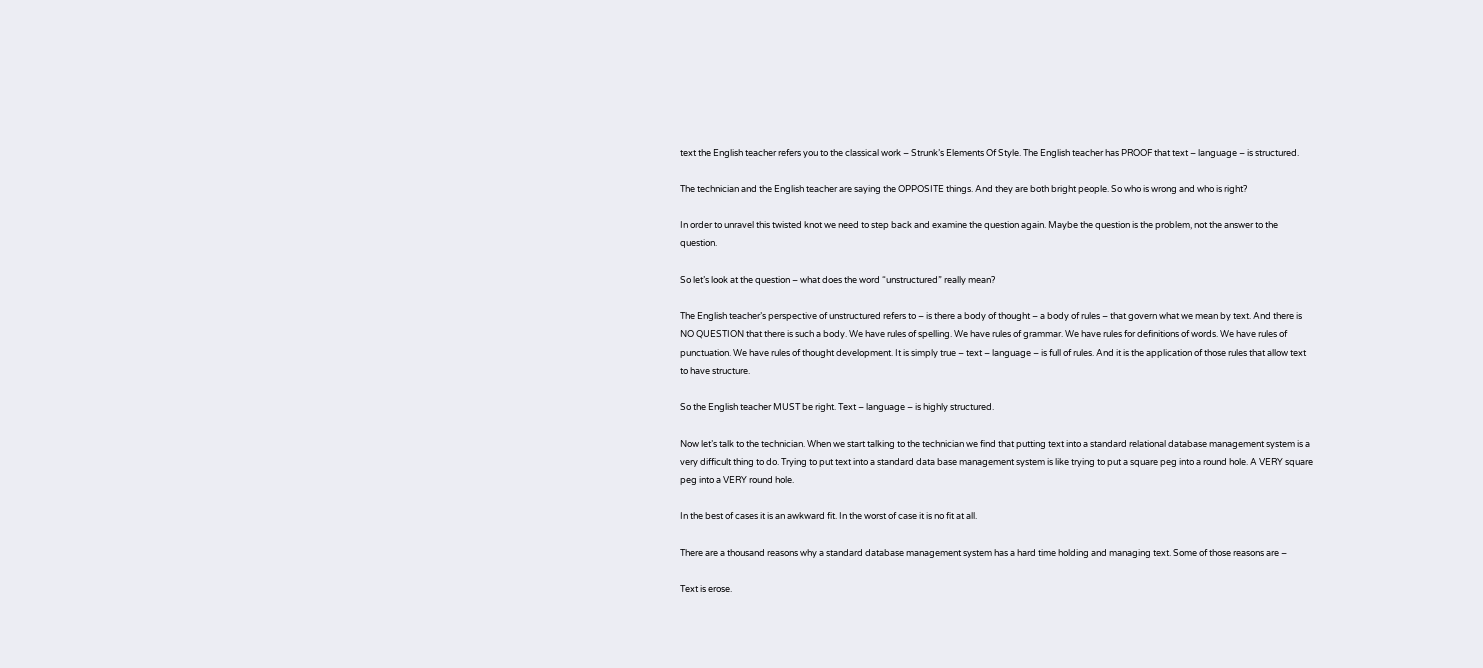text the English teacher refers you to the classical work – Strunk’s Elements Of Style. The English teacher has PROOF that text – language – is structured.

The technician and the English teacher are saying the OPPOSITE things. And they are both bright people. So who is wrong and who is right?

In order to unravel this twisted knot we need to step back and examine the question again. Maybe the question is the problem, not the answer to the question.

So let’s look at the question – what does the word “unstructured” really mean?

The English teacher’s perspective of unstructured refers to – is there a body of thought – a body of rules – that govern what we mean by text. And there is NO QUESTION that there is such a body. We have rules of spelling. We have rules of grammar. We have rules for definitions of words. We have rules of punctuation. We have rules of thought development. It is simply true – text – language – is full of rules. And it is the application of those rules that allow text to have structure.

So the English teacher MUST be right. Text – language – is highly structured.

Now let’s talk to the technician. When we start talking to the technician we find that putting text into a standard relational database management system is a very difficult thing to do. Trying to put text into a standard data base management system is like trying to put a square peg into a round hole. A VERY square peg into a VERY round hole.

In the best of cases it is an awkward fit. In the worst of case it is no fit at all.

There are a thousand reasons why a standard database management system has a hard time holding and managing text. Some of those reasons are –

Text is erose.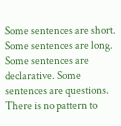Some sentences are short. Some sentences are long. Some sentences are declarative. Some sentences are questions. There is no pattern to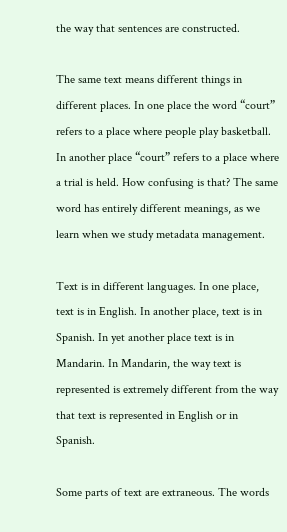the way that sentences are constructed.

The same text means different things in different places. In one place the word “court” refers to a place where people play basketball. In another place “court” refers to a place where a trial is held. How confusing is that? The same word has entirely different meanings, as we learn when we study metadata management.

Text is in different languages. In one place, text is in English. In another place, text is in Spanish. In yet another place text is in Mandarin. In Mandarin, the way text is represented is extremely different from the way that text is represented in English or in Spanish.

Some parts of text are extraneous. The words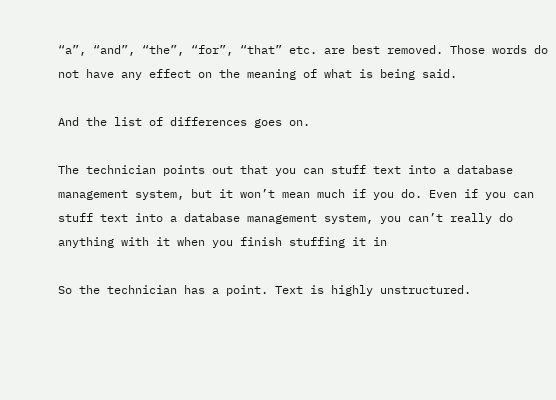“a”, “and”, “the”, “for”, “that” etc. are best removed. Those words do not have any effect on the meaning of what is being said.

And the list of differences goes on.

The technician points out that you can stuff text into a database management system, but it won’t mean much if you do. Even if you can stuff text into a database management system, you can’t really do anything with it when you finish stuffing it in

So the technician has a point. Text is highly unstructured.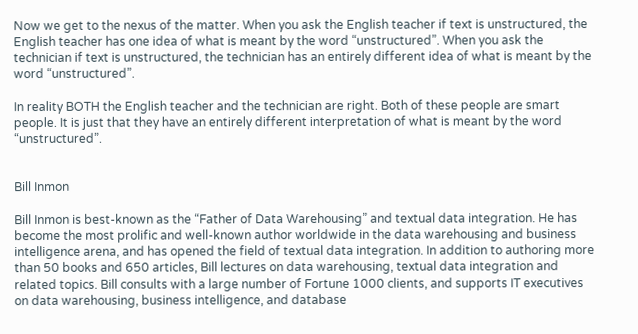Now we get to the nexus of the matter. When you ask the English teacher if text is unstructured, the English teacher has one idea of what is meant by the word “unstructured”. When you ask the technician if text is unstructured, the technician has an entirely different idea of what is meant by the word “unstructured”.

In reality BOTH the English teacher and the technician are right. Both of these people are smart people. It is just that they have an entirely different interpretation of what is meant by the word “unstructured”.


Bill Inmon

Bill Inmon is best-known as the “Father of Data Warehousing” and textual data integration. He has become the most prolific and well-known author worldwide in the data warehousing and business intelligence arena, and has opened the field of textual data integration. In addition to authoring more than 50 books and 650 articles, Bill lectures on data warehousing, textual data integration and related topics. Bill consults with a large number of Fortune 1000 clients, and supports IT executives on data warehousing, business intelligence, and database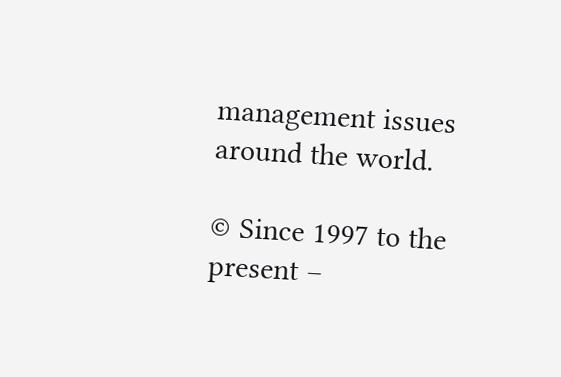management issues around the world.

© Since 1997 to the present –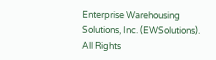Enterprise Warehousing Solutions, Inc. (EWSolutions). All Rights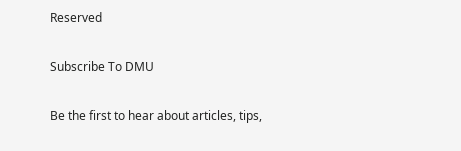Reserved

Subscribe To DMU

Be the first to hear about articles, tips,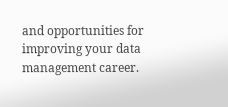and opportunities for improving your data management career.